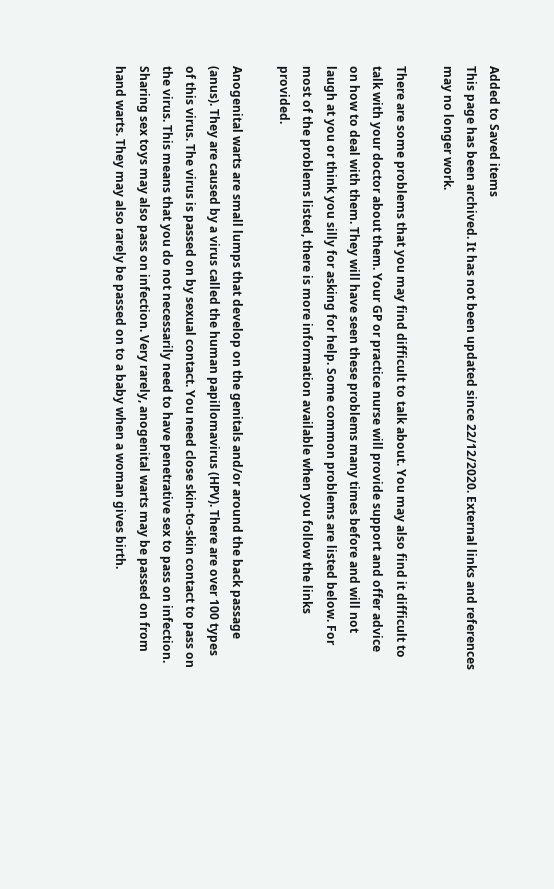Added to Saved items
This page has been archived. It has not been updated since 22/12/2020. External links and references may no longer work.

There are some problems that you may find difficult to talk about. You may also find it difficult to talk with your doctor about them. Your GP or practice nurse will provide support and offer advice on how to deal with them. They will have seen these problems many times before and will not laugh at you or think you silly for asking for help. Some common problems are listed below. For most of the problems listed, there is more information available when you follow the links provided.

Anogenital warts are small lumps that develop on the genitals and/or around the back passage (anus). They are caused by a virus called the human papillomavirus (HPV). There are over 100 types of this virus. The virus is passed on by sexual contact. You need close skin-to-skin contact to pass on the virus. This means that you do not necessarily need to have penetrative sex to pass on infection. Sharing sex toys may also pass on infection. Very rarely, anogenital warts may be passed on from hand warts. They may also rarely be passed on to a baby when a woman gives birth.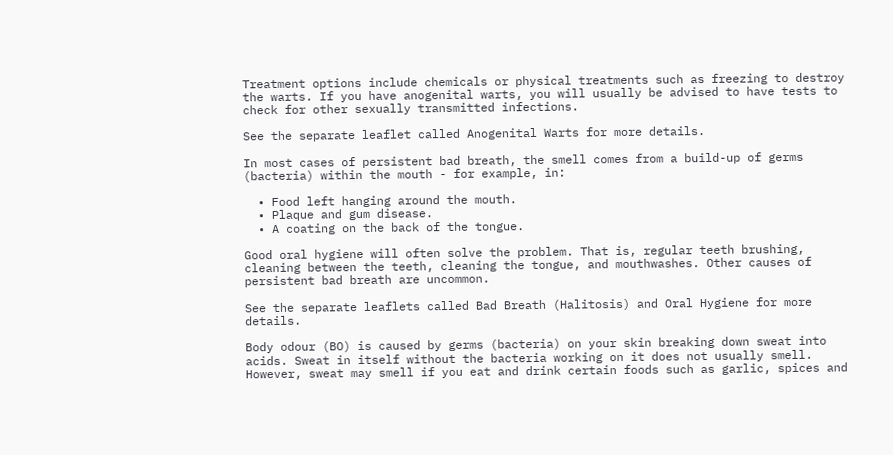Treatment options include chemicals or physical treatments such as freezing to destroy the warts. If you have anogenital warts, you will usually be advised to have tests to check for other sexually transmitted infections.

See the separate leaflet called Anogenital Warts for more details.

In most cases of persistent bad breath, the smell comes from a build-up of germs (bacteria) within the mouth - for example, in:

  • Food left hanging around the mouth.
  • Plaque and gum disease.
  • A coating on the back of the tongue.

Good oral hygiene will often solve the problem. That is, regular teeth brushing, cleaning between the teeth, cleaning the tongue, and mouthwashes. Other causes of persistent bad breath are uncommon.

See the separate leaflets called Bad Breath (Halitosis) and Oral Hygiene for more details.

Body odour (BO) is caused by germs (bacteria) on your skin breaking down sweat into acids. Sweat in itself without the bacteria working on it does not usually smell. However, sweat may smell if you eat and drink certain foods such as garlic, spices and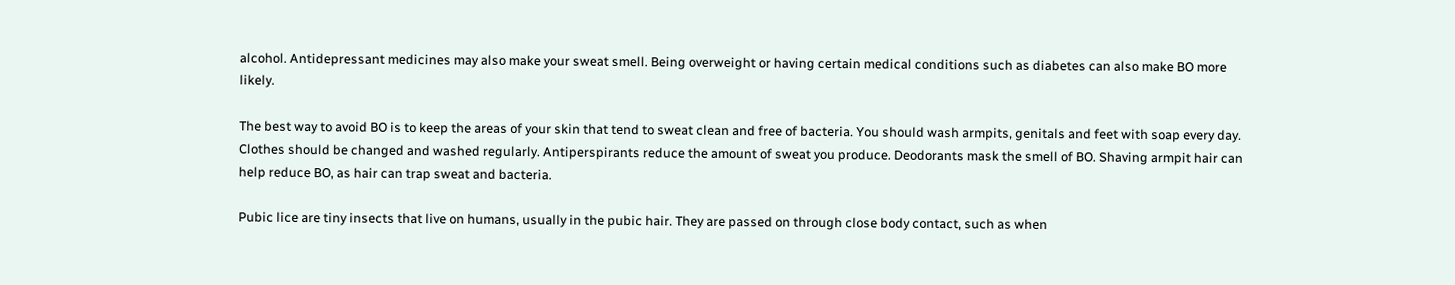alcohol. Antidepressant medicines may also make your sweat smell. Being overweight or having certain medical conditions such as diabetes can also make BO more likely.

The best way to avoid BO is to keep the areas of your skin that tend to sweat clean and free of bacteria. You should wash armpits, genitals and feet with soap every day. Clothes should be changed and washed regularly. Antiperspirants reduce the amount of sweat you produce. Deodorants mask the smell of BO. Shaving armpit hair can help reduce BO, as hair can trap sweat and bacteria.

Pubic lice are tiny insects that live on humans, usually in the pubic hair. They are passed on through close body contact, such as when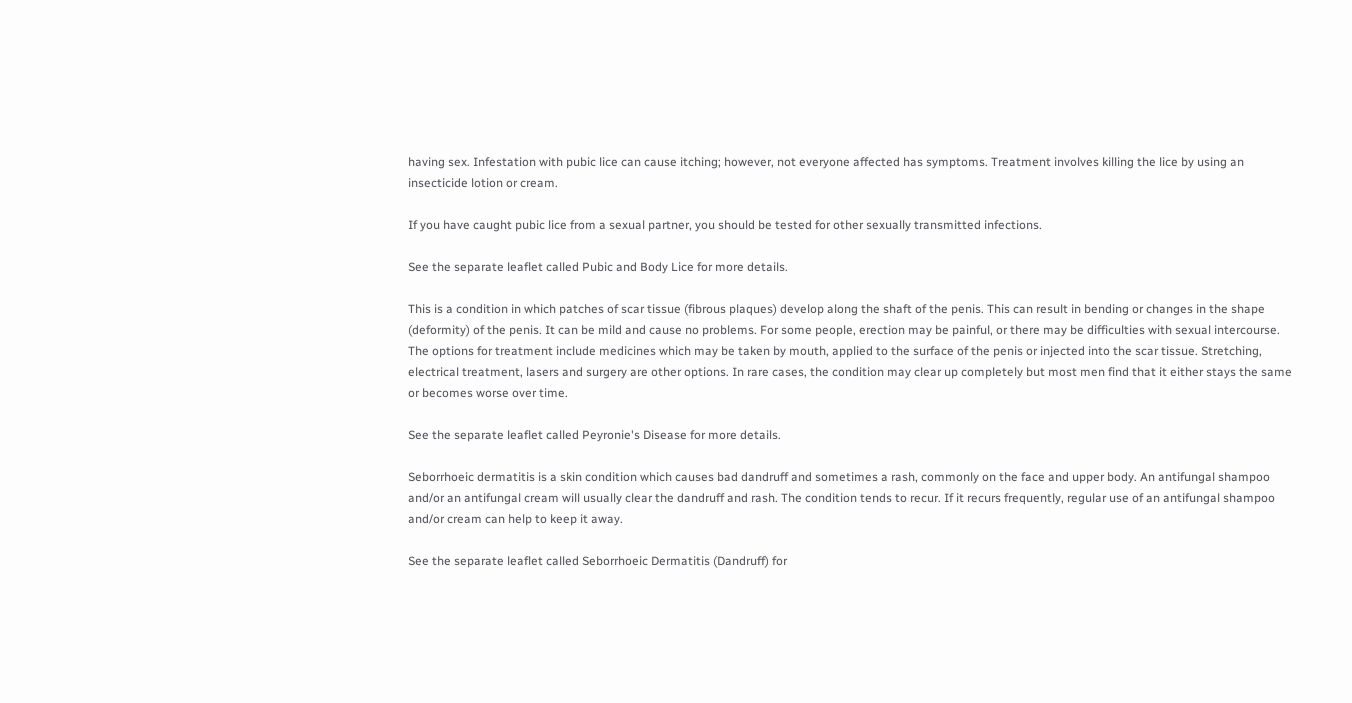having sex. Infestation with pubic lice can cause itching; however, not everyone affected has symptoms. Treatment involves killing the lice by using an insecticide lotion or cream.

If you have caught pubic lice from a sexual partner, you should be tested for other sexually transmitted infections.

See the separate leaflet called Pubic and Body Lice for more details.

This is a condition in which patches of scar tissue (fibrous plaques) develop along the shaft of the penis. This can result in bending or changes in the shape (deformity) of the penis. It can be mild and cause no problems. For some people, erection may be painful, or there may be difficulties with sexual intercourse. The options for treatment include medicines which may be taken by mouth, applied to the surface of the penis or injected into the scar tissue. Stretching, electrical treatment, lasers and surgery are other options. In rare cases, the condition may clear up completely but most men find that it either stays the same or becomes worse over time.

See the separate leaflet called Peyronie's Disease for more details.

Seborrhoeic dermatitis is a skin condition which causes bad dandruff and sometimes a rash, commonly on the face and upper body. An antifungal shampoo and/or an antifungal cream will usually clear the dandruff and rash. The condition tends to recur. If it recurs frequently, regular use of an antifungal shampoo and/or cream can help to keep it away.

See the separate leaflet called Seborrhoeic Dermatitis (Dandruff) for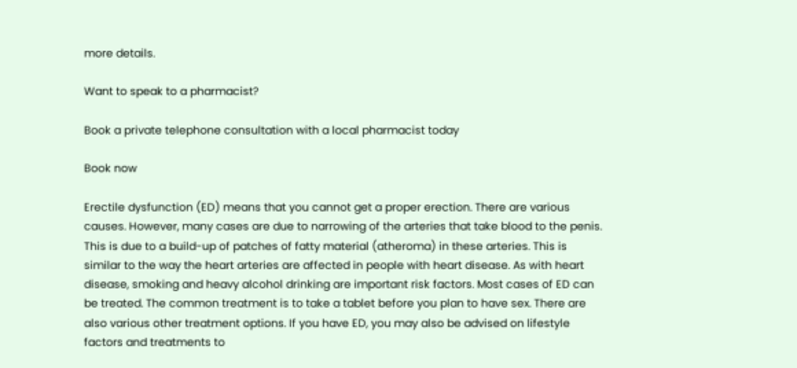more details.

Want to speak to a pharmacist?

Book a private telephone consultation with a local pharmacist today

Book now

Erectile dysfunction (ED) means that you cannot get a proper erection. There are various causes. However, many cases are due to narrowing of the arteries that take blood to the penis. This is due to a build-up of patches of fatty material (atheroma) in these arteries. This is similar to the way the heart arteries are affected in people with heart disease. As with heart disease, smoking and heavy alcohol drinking are important risk factors. Most cases of ED can be treated. The common treatment is to take a tablet before you plan to have sex. There are also various other treatment options. If you have ED, you may also be advised on lifestyle factors and treatments to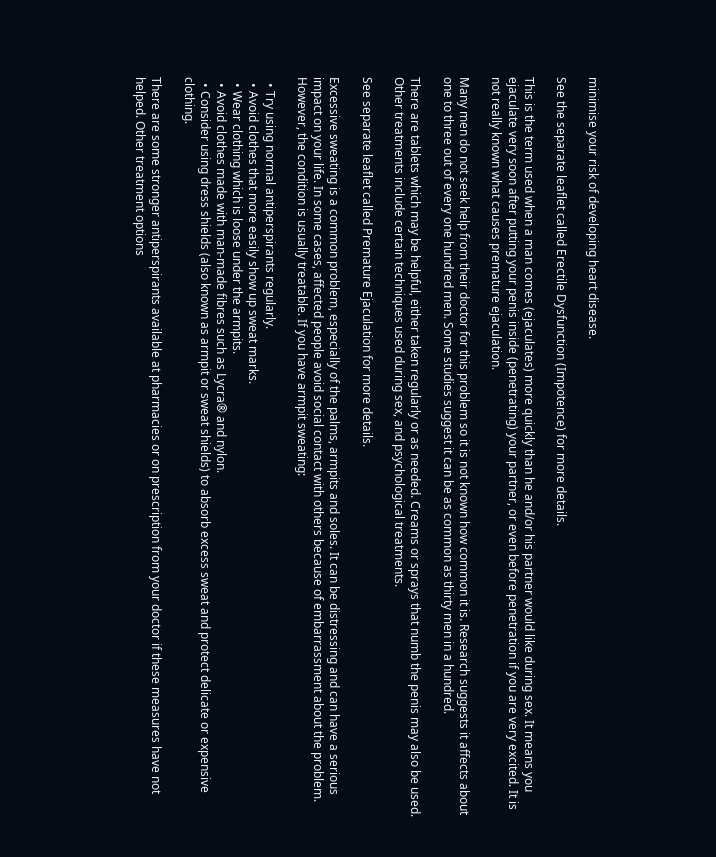minimise your risk of developing heart disease.

See the separate leaflet called Erectile Dysfunction (Impotence) for more details.

This is the term used when a man comes (ejaculates) more quickly than he and/or his partner would like during sex. It means you ejaculate very soon after putting your penis inside (penetrating) your partner, or even before penetration if you are very excited. It is not really known what causes premature ejaculation.

Many men do not seek help from their doctor for this problem so it is not known how common it is. Research suggests it affects about one to three out of every one hundred men. Some studies suggest it can be as common as thirty men in a hundred.

There are tablets which may be helpful, either taken regularly or as needed. Creams or sprays that numb the penis may also be used. Other treatments include certain techniques used during sex, and psychological treatments.

See separate leaflet called Premature Ejaculation for more details.

Excessive sweating is a common problem, especially of the palms, armpits and soles. It can be distressing and can have a serious impact on your life. In some cases, affected people avoid social contact with others because of embarrassment about the problem. However, the condition is usually treatable. If you have armpit sweating:

  • Try using normal antiperspirants regularly.
  • Avoid clothes that more easily show up sweat marks.
  • Wear clothing which is loose under the armpits.
  • Avoid clothes made with man-made fibres such as Lycra® and nylon.
  • Consider using dress shields (also known as armpit or sweat shields) to absorb excess sweat and protect delicate or expensive clothing.

There are some stronger antiperspirants available at pharmacies or on prescription from your doctor if these measures have not helped. Other treatment options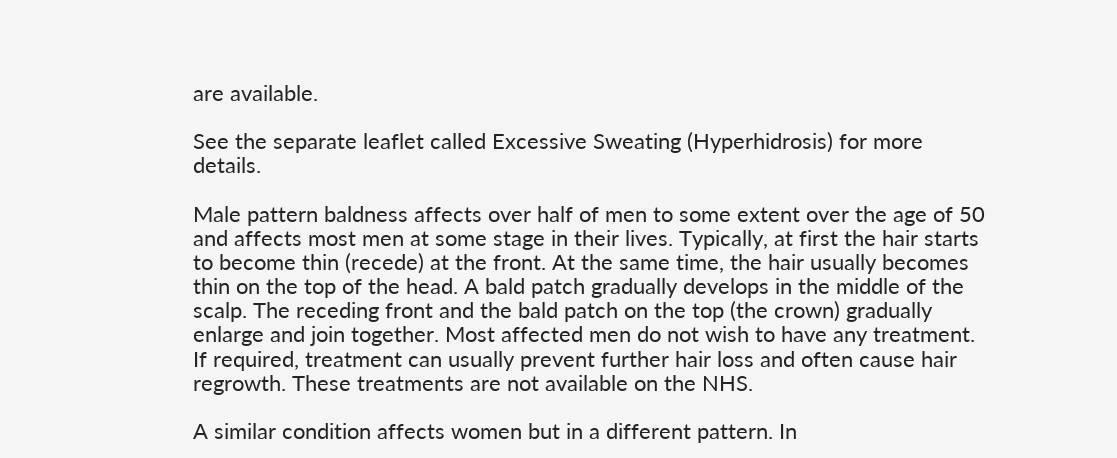are available.

See the separate leaflet called Excessive Sweating (Hyperhidrosis) for more details.

Male pattern baldness affects over half of men to some extent over the age of 50 and affects most men at some stage in their lives. Typically, at first the hair starts to become thin (recede) at the front. At the same time, the hair usually becomes thin on the top of the head. A bald patch gradually develops in the middle of the scalp. The receding front and the bald patch on the top (the crown) gradually enlarge and join together. Most affected men do not wish to have any treatment. If required, treatment can usually prevent further hair loss and often cause hair regrowth. These treatments are not available on the NHS.

A similar condition affects women but in a different pattern. In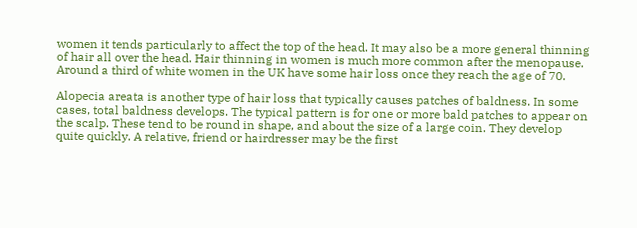women it tends particularly to affect the top of the head. It may also be a more general thinning of hair all over the head. Hair thinning in women is much more common after the menopause. Around a third of white women in the UK have some hair loss once they reach the age of 70.

Alopecia areata is another type of hair loss that typically causes patches of baldness. In some cases, total baldness develops. The typical pattern is for one or more bald patches to appear on the scalp. These tend to be round in shape, and about the size of a large coin. They develop quite quickly. A relative, friend or hairdresser may be the first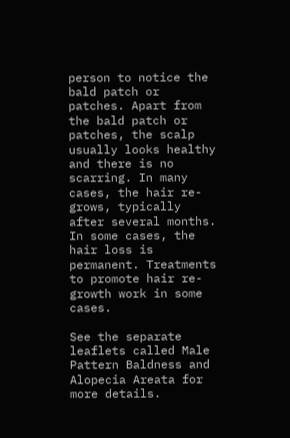person to notice the bald patch or patches. Apart from the bald patch or patches, the scalp usually looks healthy and there is no scarring. In many cases, the hair re-grows, typically after several months. In some cases, the hair loss is permanent. Treatments to promote hair re-growth work in some cases.

See the separate leaflets called Male Pattern Baldness and Alopecia Areata for more details.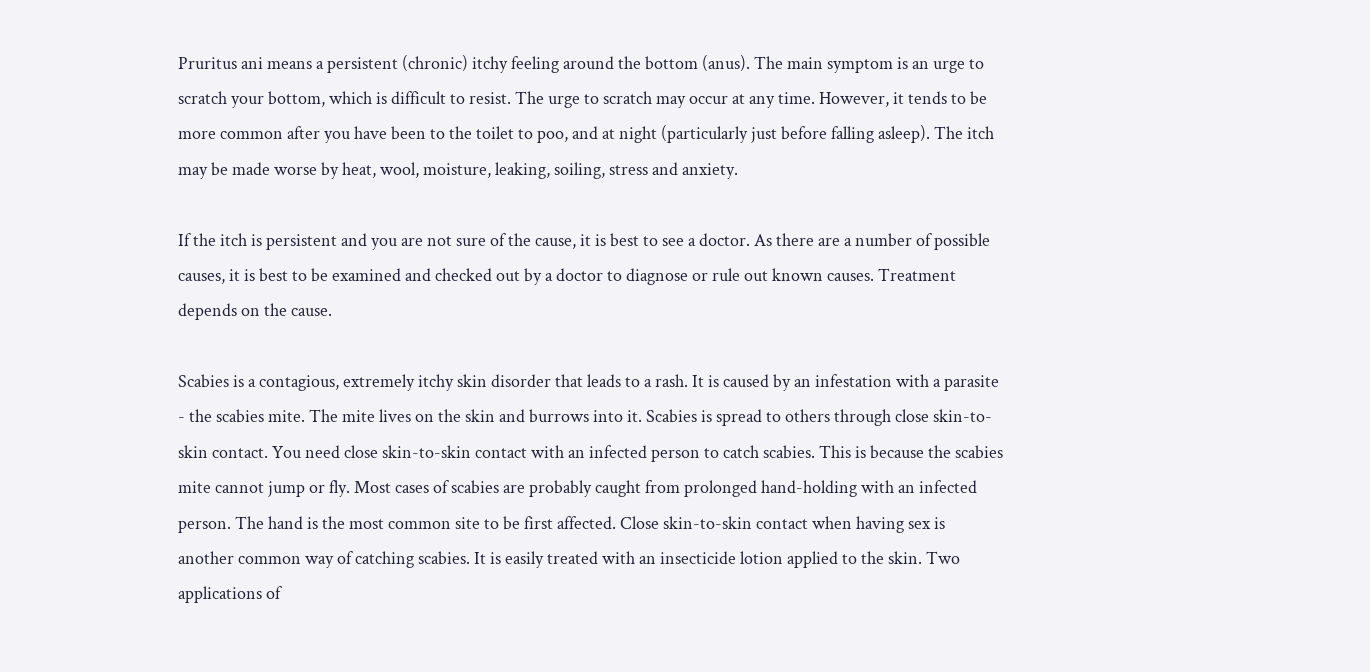Pruritus ani means a persistent (chronic) itchy feeling around the bottom (anus). The main symptom is an urge to scratch your bottom, which is difficult to resist. The urge to scratch may occur at any time. However, it tends to be more common after you have been to the toilet to poo, and at night (particularly just before falling asleep). The itch may be made worse by heat, wool, moisture, leaking, soiling, stress and anxiety.

If the itch is persistent and you are not sure of the cause, it is best to see a doctor. As there are a number of possible causes, it is best to be examined and checked out by a doctor to diagnose or rule out known causes. Treatment depends on the cause.

Scabies is a contagious, extremely itchy skin disorder that leads to a rash. It is caused by an infestation with a parasite - the scabies mite. The mite lives on the skin and burrows into it. Scabies is spread to others through close skin-to-skin contact. You need close skin-to-skin contact with an infected person to catch scabies. This is because the scabies mite cannot jump or fly. Most cases of scabies are probably caught from prolonged hand-holding with an infected person. The hand is the most common site to be first affected. Close skin-to-skin contact when having sex is another common way of catching scabies. It is easily treated with an insecticide lotion applied to the skin. Two applications of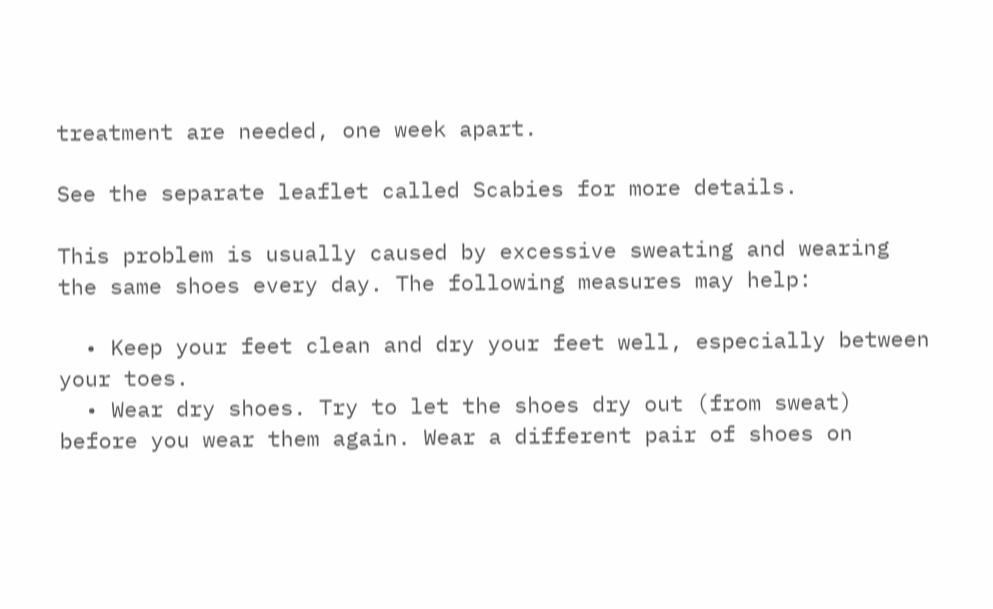treatment are needed, one week apart.

See the separate leaflet called Scabies for more details.

This problem is usually caused by excessive sweating and wearing the same shoes every day. The following measures may help:

  • Keep your feet clean and dry your feet well, especially between your toes.
  • Wear dry shoes. Try to let the shoes dry out (from sweat) before you wear them again. Wear a different pair of shoes on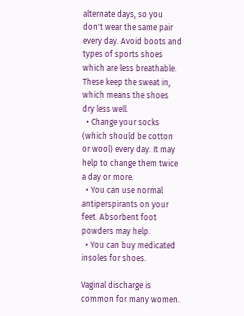alternate days, so you don't wear the same pair every day. Avoid boots and types of sports shoes which are less breathable. These keep the sweat in, which means the shoes dry less well.
  • Change your socks (which should be cotton or wool) every day. It may help to change them twice a day or more.
  • You can use normal antiperspirants on your feet. Absorbent foot powders may help.
  • You can buy medicated insoles for shoes.

Vaginal discharge is common for many women.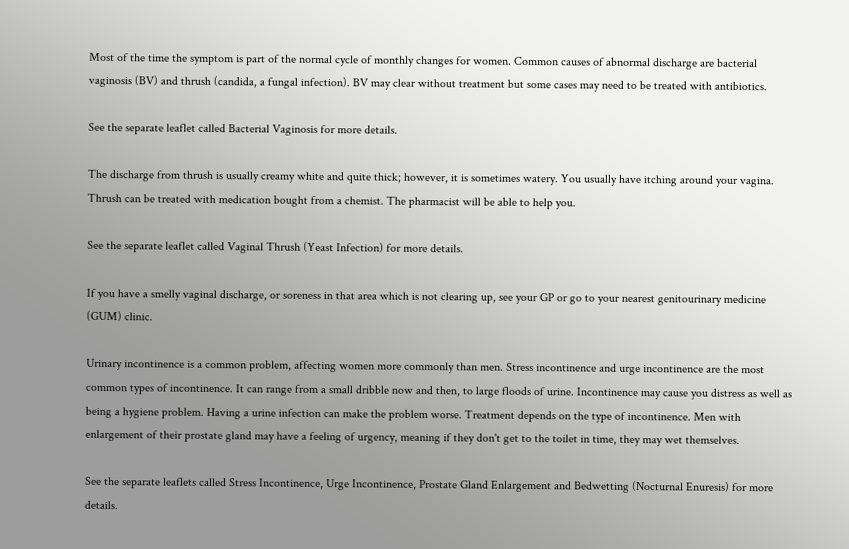Most of the time the symptom is part of the normal cycle of monthly changes for women. Common causes of abnormal discharge are bacterial vaginosis (BV) and thrush (candida, a fungal infection). BV may clear without treatment but some cases may need to be treated with antibiotics.

See the separate leaflet called Bacterial Vaginosis for more details.

The discharge from thrush is usually creamy white and quite thick; however, it is sometimes watery. You usually have itching around your vagina. Thrush can be treated with medication bought from a chemist. The pharmacist will be able to help you.

See the separate leaflet called Vaginal Thrush (Yeast Infection) for more details.

If you have a smelly vaginal discharge, or soreness in that area which is not clearing up, see your GP or go to your nearest genitourinary medicine (GUM) clinic.

Urinary incontinence is a common problem, affecting women more commonly than men. Stress incontinence and urge incontinence are the most common types of incontinence. It can range from a small dribble now and then, to large floods of urine. Incontinence may cause you distress as well as being a hygiene problem. Having a urine infection can make the problem worse. Treatment depends on the type of incontinence. Men with enlargement of their prostate gland may have a feeling of urgency, meaning if they don't get to the toilet in time, they may wet themselves.

See the separate leaflets called Stress Incontinence, Urge Incontinence, Prostate Gland Enlargement and Bedwetting (Nocturnal Enuresis) for more details.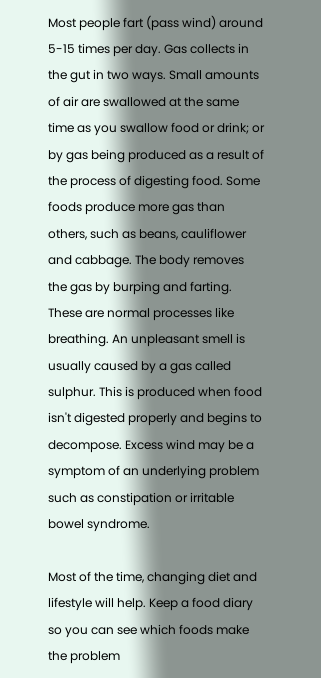Most people fart (pass wind) around 5-15 times per day. Gas collects in the gut in two ways. Small amounts of air are swallowed at the same time as you swallow food or drink; or by gas being produced as a result of the process of digesting food. Some foods produce more gas than others, such as beans, cauliflower and cabbage. The body removes the gas by burping and farting. These are normal processes like breathing. An unpleasant smell is usually caused by a gas called sulphur. This is produced when food isn't digested properly and begins to decompose. Excess wind may be a symptom of an underlying problem such as constipation or irritable bowel syndrome.

Most of the time, changing diet and lifestyle will help. Keep a food diary so you can see which foods make the problem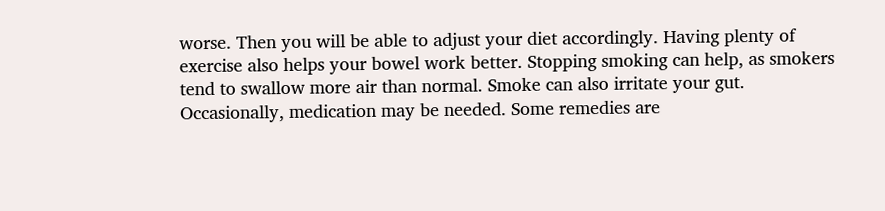worse. Then you will be able to adjust your diet accordingly. Having plenty of exercise also helps your bowel work better. Stopping smoking can help, as smokers tend to swallow more air than normal. Smoke can also irritate your gut. Occasionally, medication may be needed. Some remedies are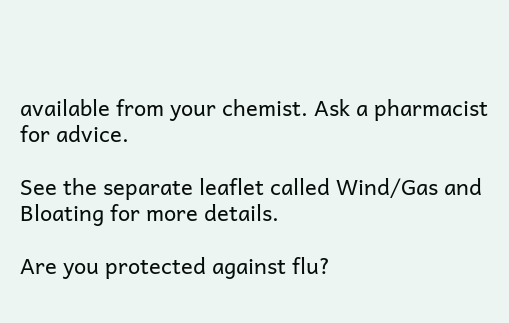available from your chemist. Ask a pharmacist for advice.

See the separate leaflet called Wind/Gas and Bloating for more details.

Are you protected against flu?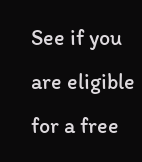See if you are eligible for a free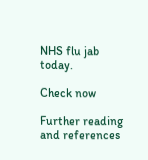NHS flu jab today.

Check now

Further reading and references